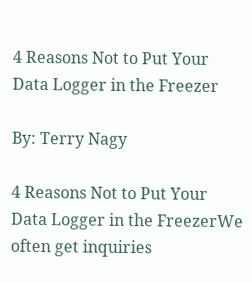4 Reasons Not to Put Your Data Logger in the Freezer

By: Terry Nagy

4 Reasons Not to Put Your Data Logger in the FreezerWe often get inquiries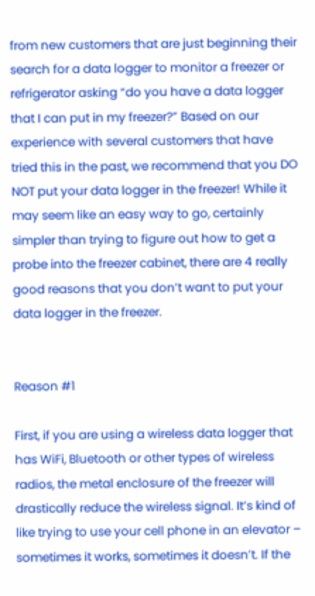from new customers that are just beginning their search for a data logger to monitor a freezer or refrigerator asking “do you have a data logger that I can put in my freezer?” Based on our experience with several customers that have tried this in the past, we recommend that you DO NOT put your data logger in the freezer! While it may seem like an easy way to go, certainly simpler than trying to figure out how to get a probe into the freezer cabinet, there are 4 really good reasons that you don’t want to put your data logger in the freezer.


Reason #1

First, if you are using a wireless data logger that has WiFi, Bluetooth or other types of wireless radios, the metal enclosure of the freezer will drastically reduce the wireless signal. It’s kind of like trying to use your cell phone in an elevator – sometimes it works, sometimes it doesn’t. If the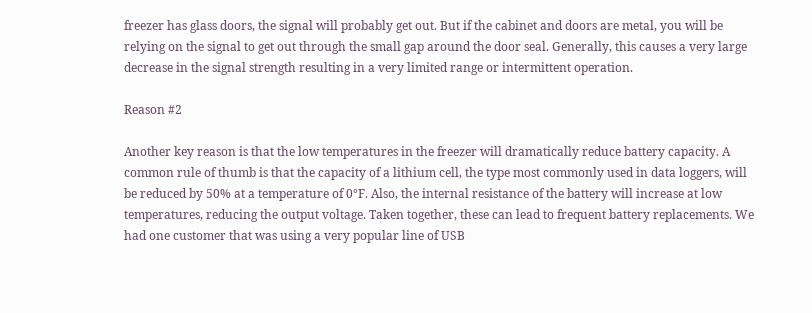freezer has glass doors, the signal will probably get out. But if the cabinet and doors are metal, you will be relying on the signal to get out through the small gap around the door seal. Generally, this causes a very large decrease in the signal strength resulting in a very limited range or intermittent operation.

Reason #2

Another key reason is that the low temperatures in the freezer will dramatically reduce battery capacity. A common rule of thumb is that the capacity of a lithium cell, the type most commonly used in data loggers, will be reduced by 50% at a temperature of 0°F. Also, the internal resistance of the battery will increase at low temperatures, reducing the output voltage. Taken together, these can lead to frequent battery replacements. We had one customer that was using a very popular line of USB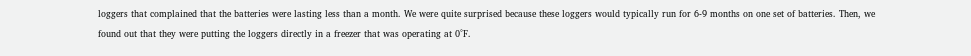loggers that complained that the batteries were lasting less than a month. We were quite surprised because these loggers would typically run for 6-9 months on one set of batteries. Then, we found out that they were putting the loggers directly in a freezer that was operating at 0°F.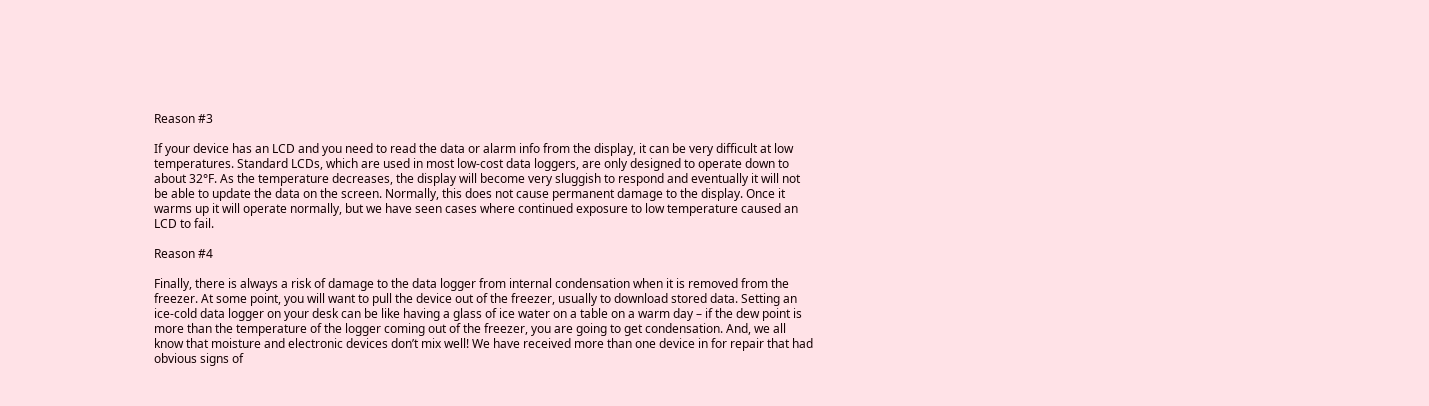Reason #3

If your device has an LCD and you need to read the data or alarm info from the display, it can be very difficult at low temperatures. Standard LCDs, which are used in most low-cost data loggers, are only designed to operate down to about 32°F. As the temperature decreases, the display will become very sluggish to respond and eventually it will not be able to update the data on the screen. Normally, this does not cause permanent damage to the display. Once it warms up it will operate normally, but we have seen cases where continued exposure to low temperature caused an LCD to fail.

Reason #4

Finally, there is always a risk of damage to the data logger from internal condensation when it is removed from the freezer. At some point, you will want to pull the device out of the freezer, usually to download stored data. Setting an ice-cold data logger on your desk can be like having a glass of ice water on a table on a warm day – if the dew point is more than the temperature of the logger coming out of the freezer, you are going to get condensation. And, we all know that moisture and electronic devices don’t mix well! We have received more than one device in for repair that had obvious signs of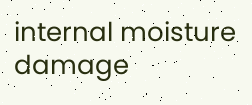internal moisture damage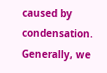caused by condensation. Generally, we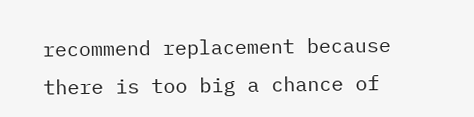recommend replacement because there is too big a chance of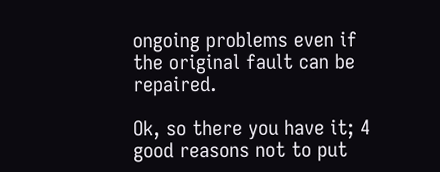ongoing problems even if the original fault can be repaired.

Ok, so there you have it; 4 good reasons not to put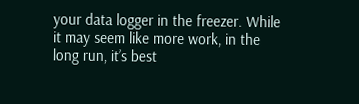your data logger in the freezer. While it may seem like more work, in the long run, it’s best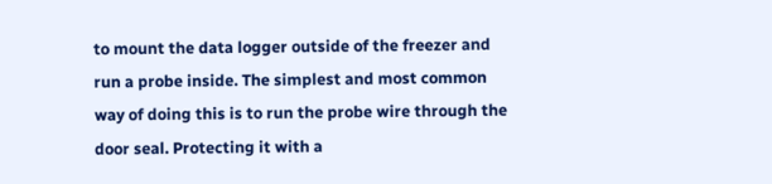to mount the data logger outside of the freezer and run a probe inside. The simplest and most common way of doing this is to run the probe wire through the door seal. Protecting it with a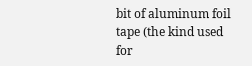bit of aluminum foil tape (the kind used for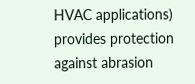HVAC applications) provides protection against abrasion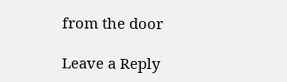from the door

Leave a Reply